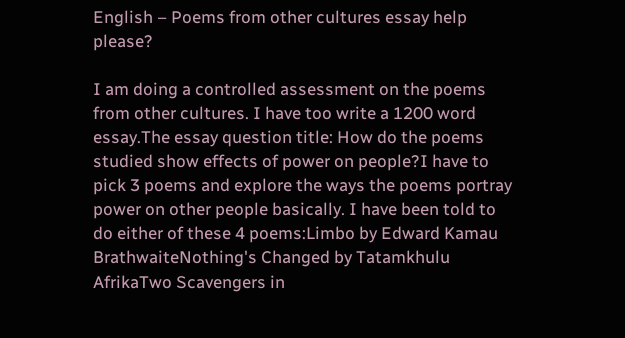English – Poems from other cultures essay help please?

I am doing a controlled assessment on the poems from other cultures. I have too write a 1200 word essay.The essay question title: How do the poems studied show effects of power on people?I have to pick 3 poems and explore the ways the poems portray power on other people basically. I have been told to do either of these 4 poems:Limbo by Edward Kamau BrathwaiteNothing's Changed by Tatamkhulu AfrikaTwo Scavengers in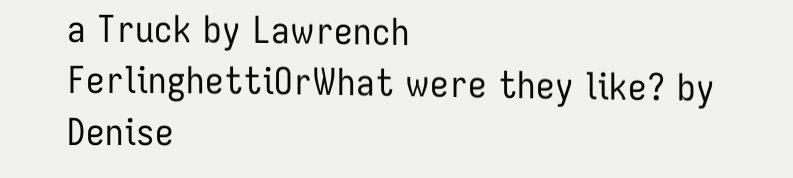a Truck by Lawrench FerlinghettiOrWhat were they like? by Denise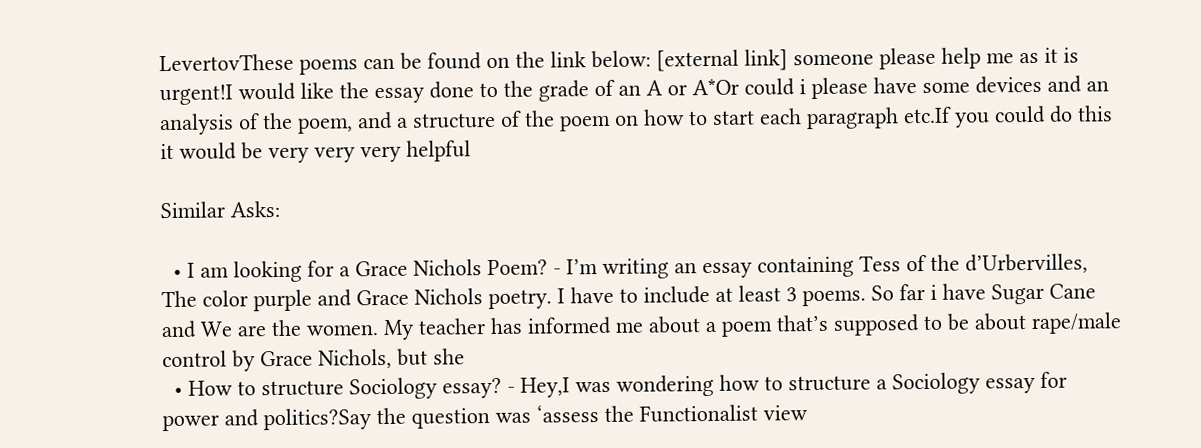LevertovThese poems can be found on the link below: [external link] someone please help me as it is urgent!I would like the essay done to the grade of an A or A*Or could i please have some devices and an analysis of the poem, and a structure of the poem on how to start each paragraph etc.If you could do this it would be very very very helpful

Similar Asks:

  • I am looking for a Grace Nichols Poem? - I’m writing an essay containing Tess of the d’Urbervilles, The color purple and Grace Nichols poetry. I have to include at least 3 poems. So far i have Sugar Cane and We are the women. My teacher has informed me about a poem that’s supposed to be about rape/male control by Grace Nichols, but she
  • How to structure Sociology essay? - Hey,I was wondering how to structure a Sociology essay for power and politics?Say the question was ‘assess the Functionalist view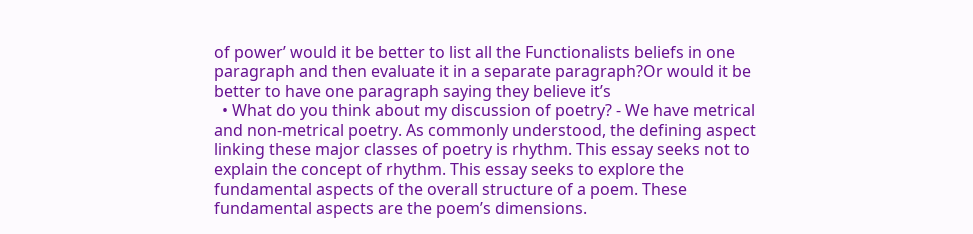of power’ would it be better to list all the Functionalists beliefs in one paragraph and then evaluate it in a separate paragraph?Or would it be better to have one paragraph saying they believe it’s
  • What do you think about my discussion of poetry? - We have metrical and non-metrical poetry. As commonly understood, the defining aspect linking these major classes of poetry is rhythm. This essay seeks not to explain the concept of rhythm. This essay seeks to explore the fundamental aspects of the overall structure of a poem. These fundamental aspects are the poem’s dimensions.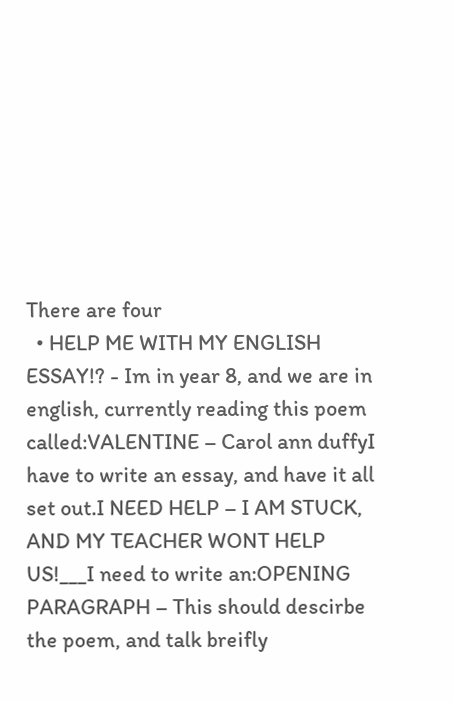There are four
  • HELP ME WITH MY ENGLISH ESSAY!? - Im in year 8, and we are in english, currently reading this poem called:VALENTINE – Carol ann duffyI have to write an essay, and have it all set out.I NEED HELP – I AM STUCK, AND MY TEACHER WONT HELP US!___I need to write an:OPENING PARAGRAPH – This should descirbe the poem, and talk breifly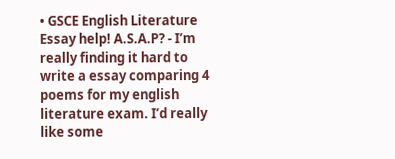• GSCE English Literature Essay help! A.S.A.P? - I’m really finding it hard to write a essay comparing 4 poems for my english literature exam. I’d really like some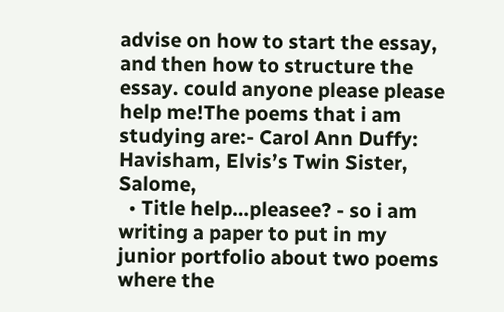advise on how to start the essay, and then how to structure the essay. could anyone please please help me!The poems that i am studying are:- Carol Ann Duffy: Havisham, Elvis’s Twin Sister, Salome,
  • Title help…pleasee? - so i am writing a paper to put in my junior portfolio about two poems where the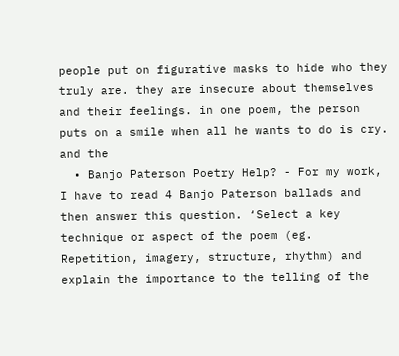people put on figurative masks to hide who they truly are. they are insecure about themselves and their feelings. in one poem, the person puts on a smile when all he wants to do is cry. and the
  • Banjo Paterson Poetry Help? - For my work, I have to read 4 Banjo Paterson ballads and then answer this question. ‘Select a key technique or aspect of the poem (eg. Repetition, imagery, structure, rhythm) and explain the importance to the telling of the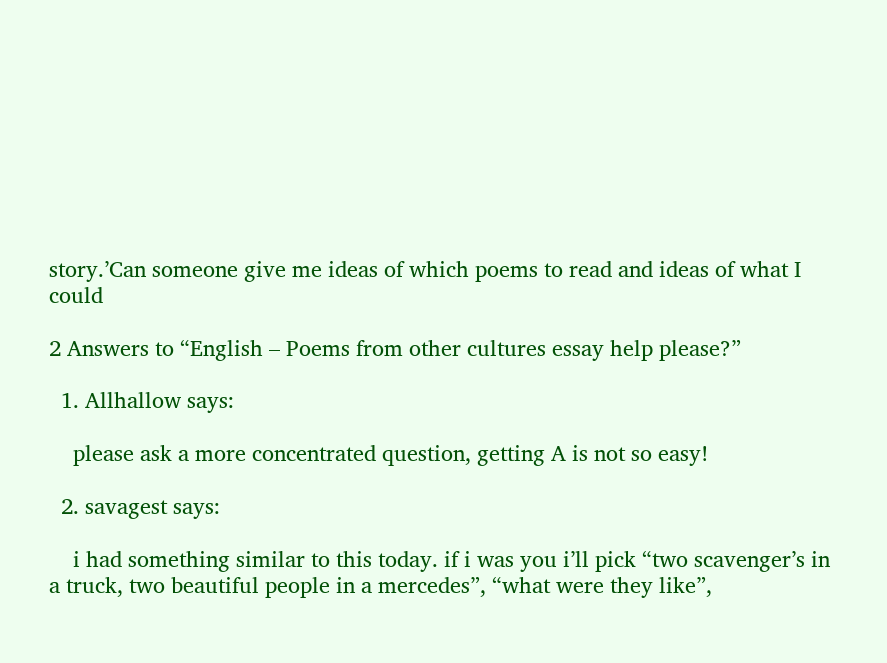story.’Can someone give me ideas of which poems to read and ideas of what I could

2 Answers to “English – Poems from other cultures essay help please?”

  1. Allhallow says:

    please ask a more concentrated question, getting A is not so easy!

  2. savagest says:

    i had something similar to this today. if i was you i’ll pick “two scavenger’s in a truck, two beautiful people in a mercedes”, “what were they like”,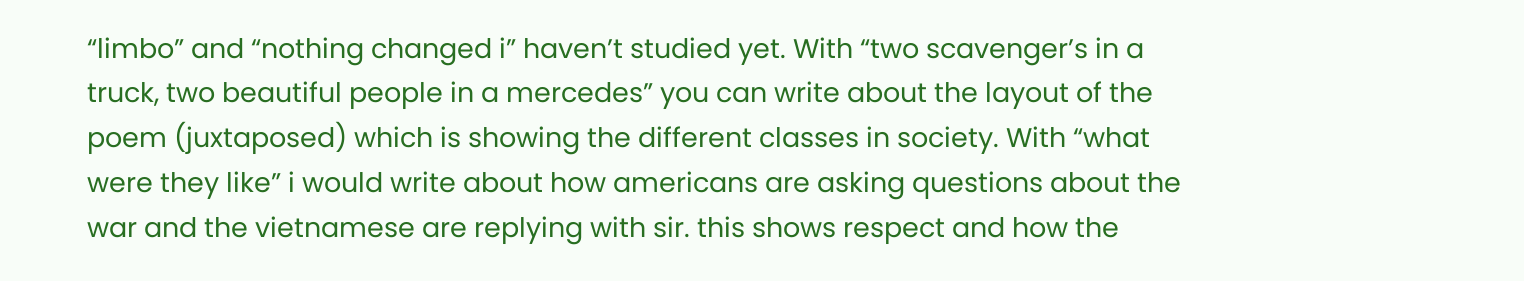“limbo” and “nothing changed i” haven’t studied yet. With “two scavenger’s in a truck, two beautiful people in a mercedes” you can write about the layout of the poem (juxtaposed) which is showing the different classes in society. With “what were they like” i would write about how americans are asking questions about the war and the vietnamese are replying with sir. this shows respect and how the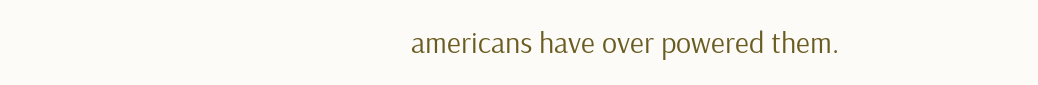americans have over powered them.